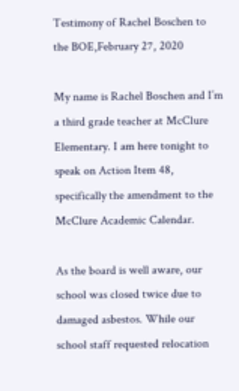Testimony of Rachel Boschen to the BOE,February 27, 2020

My name is Rachel Boschen and I’m a third grade teacher at McClure Elementary. I am here tonight to speak on Action Item 48, specifically the amendment to the McClure Academic Calendar.

As the board is well aware, our school was closed twice due to damaged asbestos. While our school staff requested relocation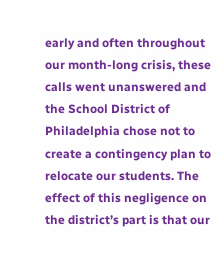early and often throughout our month-long crisis, these calls went unanswered and the School District of Philadelphia chose not to create a contingency plan to relocate our students. The effect of this negligence on the district’s part is that our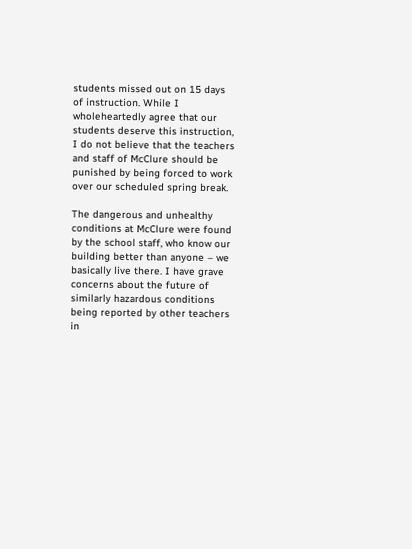students missed out on 15 days of instruction. While I wholeheartedly agree that our students deserve this instruction, I do not believe that the teachers and staff of McClure should be punished by being forced to work over our scheduled spring break.

The dangerous and unhealthy conditions at McClure were found by the school staff, who know our building better than anyone – we basically live there. I have grave concerns about the future of similarly hazardous conditions being reported by other teachers in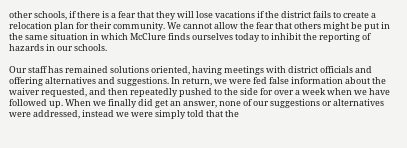other schools, if there is a fear that they will lose vacations if the district fails to create a relocation plan for their community. We cannot allow the fear that others might be put in the same situation in which McClure finds ourselves today to inhibit the reporting of hazards in our schools.

Our staff has remained solutions oriented, having meetings with district officials and offering alternatives and suggestions. In return, we were fed false information about the waiver requested, and then repeatedly pushed to the side for over a week when we have followed up. When we finally did get an answer, none of our suggestions or alternatives were addressed, instead we were simply told that the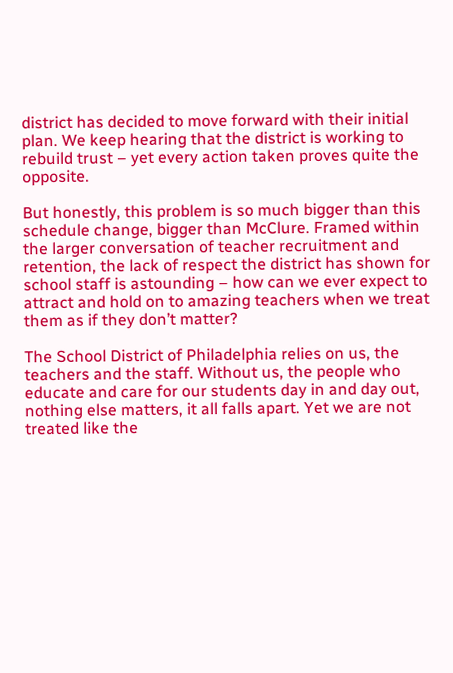district has decided to move forward with their initial plan. We keep hearing that the district is working to rebuild trust – yet every action taken proves quite the opposite.

But honestly, this problem is so much bigger than this schedule change, bigger than McClure. Framed within the larger conversation of teacher recruitment and retention, the lack of respect the district has shown for school staff is astounding – how can we ever expect to attract and hold on to amazing teachers when we treat them as if they don’t matter?

The School District of Philadelphia relies on us, the teachers and the staff. Without us, the people who educate and care for our students day in and day out, nothing else matters, it all falls apart. Yet we are not treated like the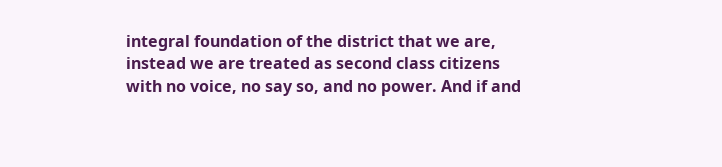integral foundation of the district that we are, instead we are treated as second class citizens with no voice, no say so, and no power. And if and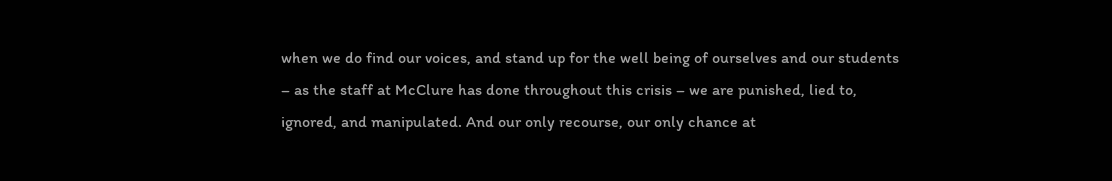when we do find our voices, and stand up for the well being of ourselves and our students – as the staff at McClure has done throughout this crisis – we are punished, lied to, ignored, and manipulated. And our only recourse, our only chance at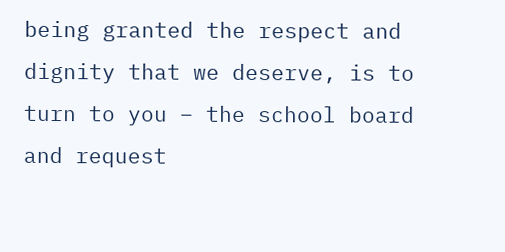being granted the respect and dignity that we deserve, is to turn to you – the school board and request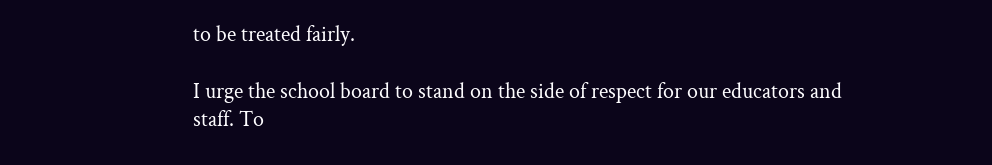to be treated fairly.

I urge the school board to stand on the side of respect for our educators and staff. To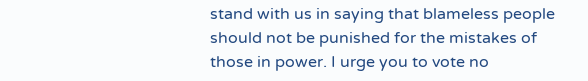stand with us in saying that blameless people should not be punished for the mistakes of those in power. I urge you to vote no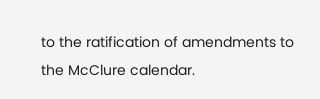to the ratification of amendments to the McClure calendar.